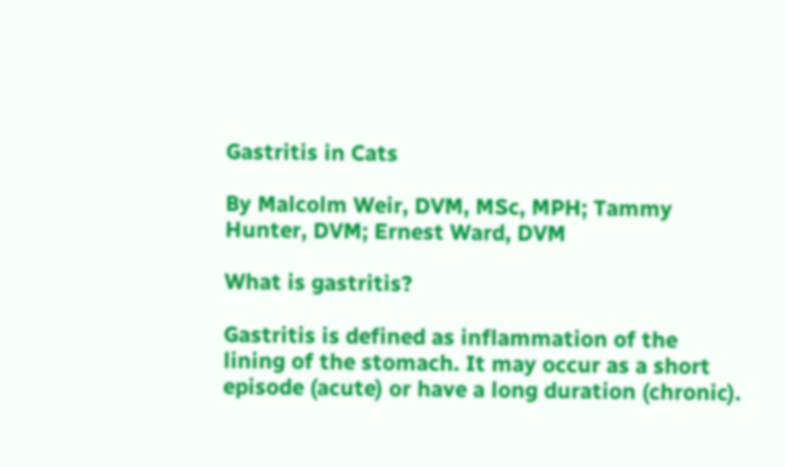Gastritis in Cats

By Malcolm Weir, DVM, MSc, MPH; Tammy Hunter, DVM; Ernest Ward, DVM

What is gastritis?

Gastritis is defined as inflammation of the lining of the stomach. It may occur as a short episode (acute) or have a long duration (chronic).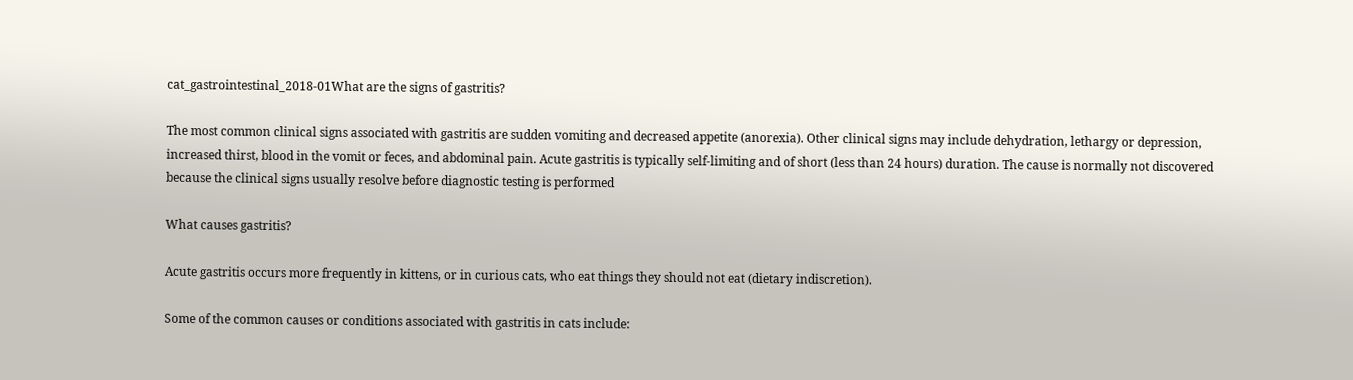cat_gastrointestinal_2018-01What are the signs of gastritis?

The most common clinical signs associated with gastritis are sudden vomiting and decreased appetite (anorexia). Other clinical signs may include dehydration, lethargy or depression, increased thirst, blood in the vomit or feces, and abdominal pain. Acute gastritis is typically self-limiting and of short (less than 24 hours) duration. The cause is normally not discovered because the clinical signs usually resolve before diagnostic testing is performed

What causes gastritis?

Acute gastritis occurs more frequently in kittens, or in curious cats, who eat things they should not eat (dietary indiscretion).

Some of the common causes or conditions associated with gastritis in cats include: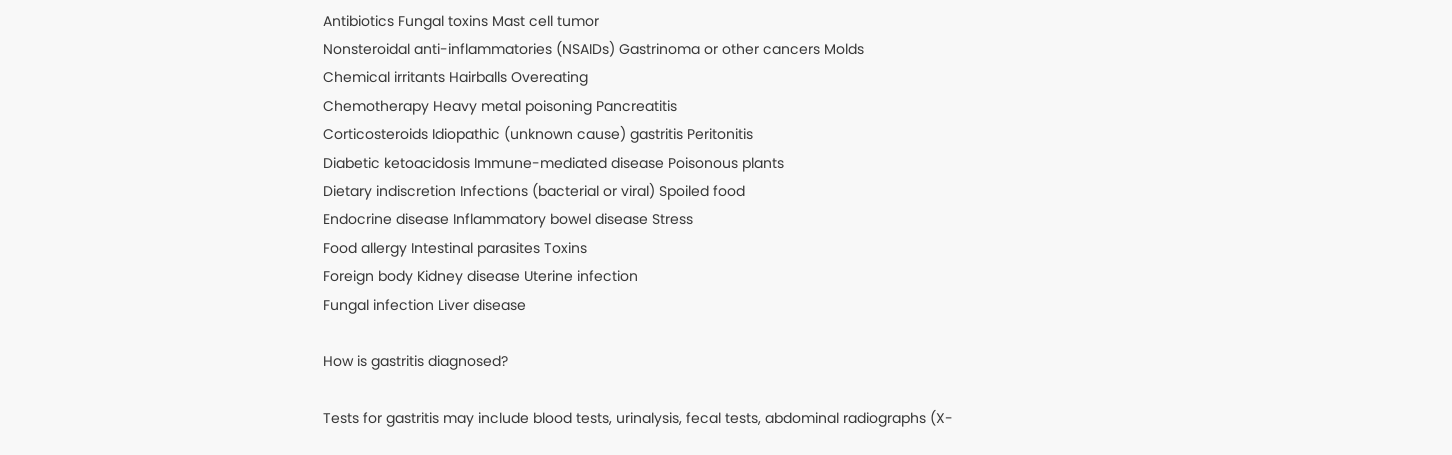Antibiotics Fungal toxins Mast cell tumor
Nonsteroidal anti-inflammatories (NSAIDs) Gastrinoma or other cancers Molds
Chemical irritants Hairballs Overeating
Chemotherapy Heavy metal poisoning Pancreatitis
Corticosteroids Idiopathic (unknown cause) gastritis Peritonitis
Diabetic ketoacidosis Immune-mediated disease Poisonous plants
Dietary indiscretion Infections (bacterial or viral) Spoiled food
Endocrine disease Inflammatory bowel disease Stress
Food allergy Intestinal parasites Toxins
Foreign body Kidney disease Uterine infection
Fungal infection Liver disease

How is gastritis diagnosed?

Tests for gastritis may include blood tests, urinalysis, fecal tests, abdominal radiographs (X-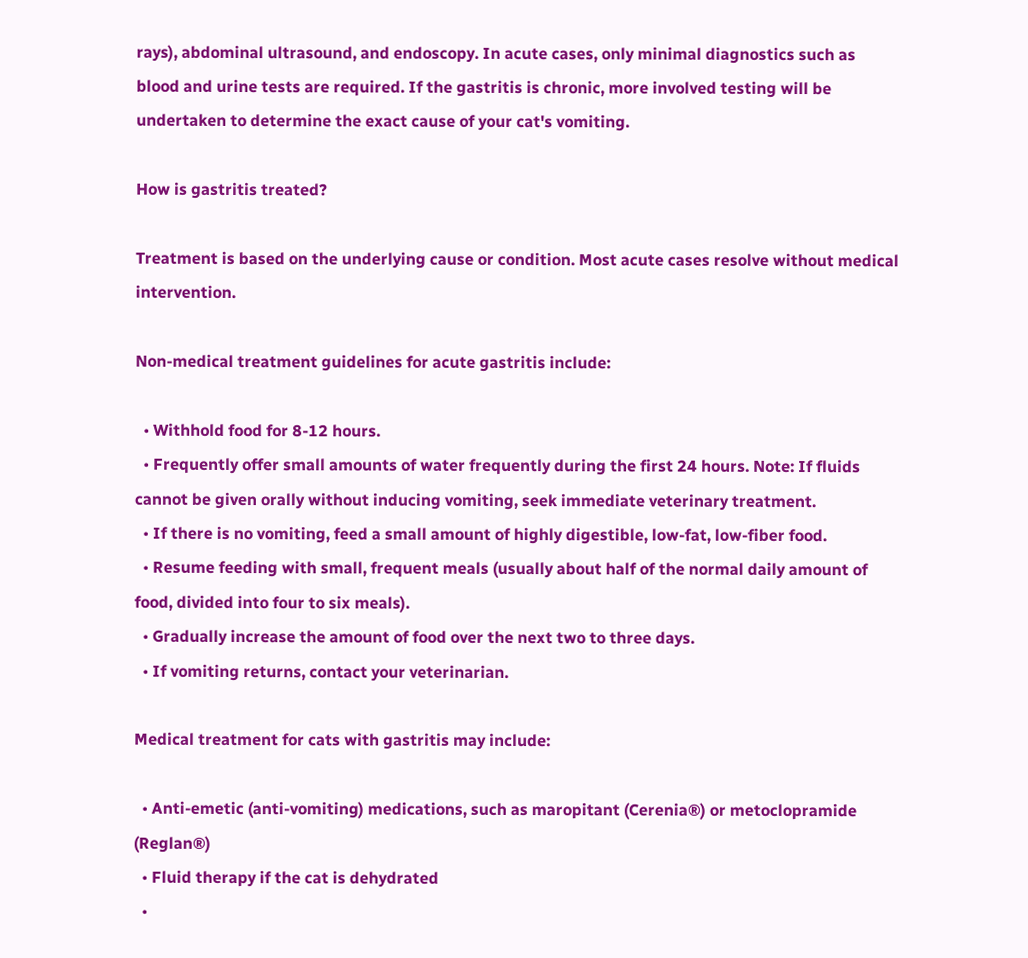rays), abdominal ultrasound, and endoscopy. In acute cases, only minimal diagnostics such as blood and urine tests are required. If the gastritis is chronic, more involved testing will be undertaken to determine the exact cause of your cat's vomiting.

How is gastritis treated?

Treatment is based on the underlying cause or condition. Most acute cases resolve without medical intervention.

Non-medical treatment guidelines for acute gastritis include:

  • Withhold food for 8-12 hours.
  • Frequently offer small amounts of water frequently during the first 24 hours. Note: If fluids cannot be given orally without inducing vomiting, seek immediate veterinary treatment.
  • If there is no vomiting, feed a small amount of highly digestible, low-fat, low-fiber food.
  • Resume feeding with small, frequent meals (usually about half of the normal daily amount of food, divided into four to six meals).
  • Gradually increase the amount of food over the next two to three days.
  • If vomiting returns, contact your veterinarian.

Medical treatment for cats with gastritis may include:

  • Anti-emetic (anti-vomiting) medications, such as maropitant (Cerenia®) or metoclopramide (Reglan®)
  • Fluid therapy if the cat is dehydrated
  •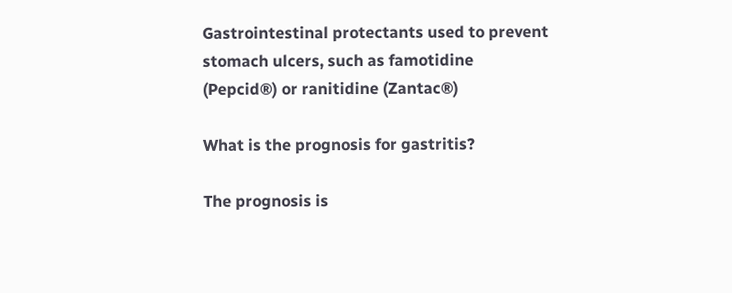Gastrointestinal protectants used to prevent stomach ulcers, such as famotidine (Pepcid®) or ranitidine (Zantac®)

What is the prognosis for gastritis?

The prognosis is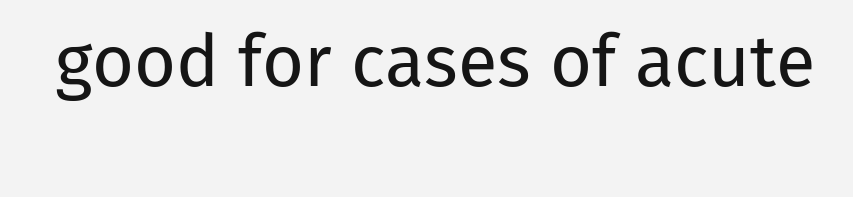good for cases of acute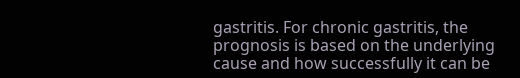gastritis. For chronic gastritis, the prognosis is based on the underlying cause and how successfully it can be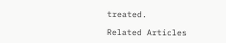treated.

Related Articles